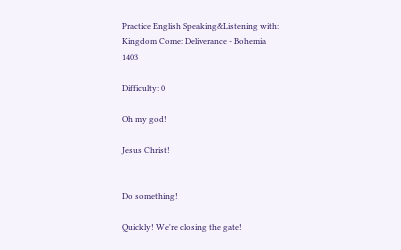Practice English Speaking&Listening with: Kingdom Come: Deliverance - Bohemia 1403

Difficulty: 0

Oh my god!

Jesus Christ!


Do something!

Quickly! We're closing the gate!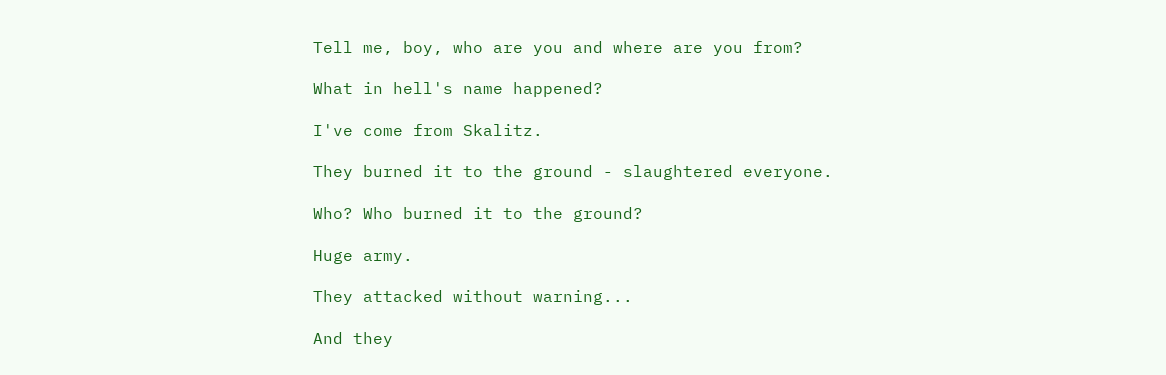Tell me, boy, who are you and where are you from?

What in hell's name happened?

I've come from Skalitz.

They burned it to the ground - slaughtered everyone.

Who? Who burned it to the ground?

Huge army.

They attacked without warning...

And they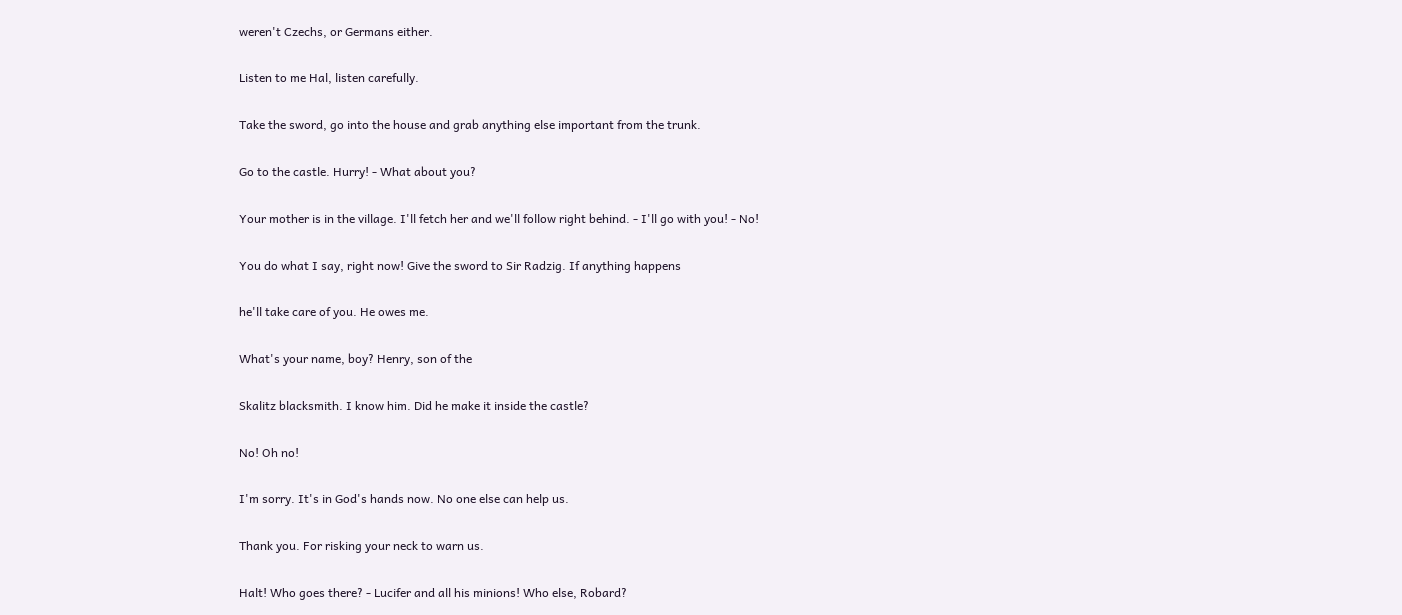weren't Czechs, or Germans either.

Listen to me Hal, listen carefully.

Take the sword, go into the house and grab anything else important from the trunk.

Go to the castle. Hurry! - What about you?

Your mother is in the village. I'll fetch her and we'll follow right behind. - I'll go with you! - No!

You do what I say, right now! Give the sword to Sir Radzig. If anything happens

he'll take care of you. He owes me.

What's your name, boy? Henry, son of the

Skalitz blacksmith. I know him. Did he make it inside the castle?

No! Oh no!

I'm sorry. It's in God's hands now. No one else can help us.

Thank you. For risking your neck to warn us.

Halt! Who goes there? - Lucifer and all his minions! Who else, Robard?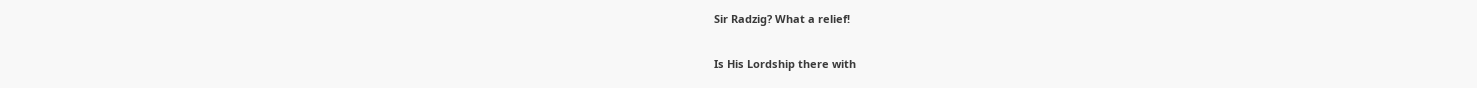Sir Radzig? What a relief!

Is His Lordship there with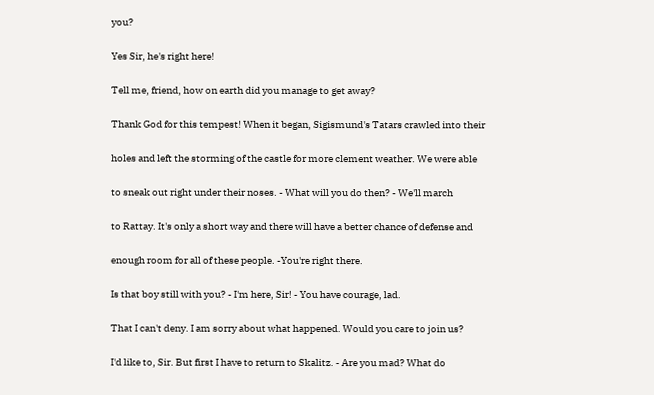you?

Yes Sir, he's right here!

Tell me, friend, how on earth did you manage to get away?

Thank God for this tempest! When it began, Sigismund's Tatars crawled into their

holes and left the storming of the castle for more clement weather. We were able

to sneak out right under their noses. - What will you do then? - We'll march

to Rattay. It's only a short way and there will have a better chance of defense and

enough room for all of these people. -You're right there.

Is that boy still with you? - I'm here, Sir! - You have courage, lad.

That I can't deny. I am sorry about what happened. Would you care to join us?

I'd like to, Sir. But first I have to return to Skalitz. - Are you mad? What do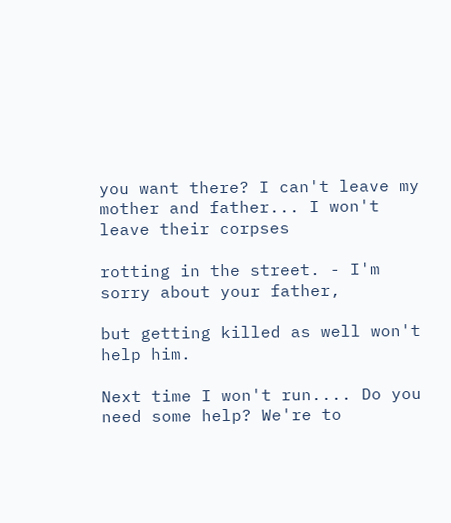you want there? I can't leave my mother and father... I won't leave their corpses

rotting in the street. - I'm sorry about your father,

but getting killed as well won't help him.

Next time I won't run.... Do you need some help? We're to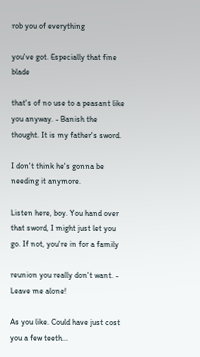rob you of everything

you've got. Especially that fine blade

that's of no use to a peasant like you anyway. - Banish the thought. It is my father's sword.

I don't think he's gonna be needing it anymore.

Listen here, boy. You hand over that sword, I might just let you go. If not, you're in for a family

reunion you really don't want. - Leave me alone!

As you like. Could have just cost you a few teeth...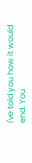I've told you how it would end. You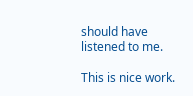should have listened to me.

This is nice work.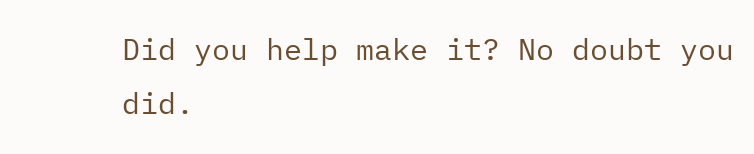Did you help make it? No doubt you did.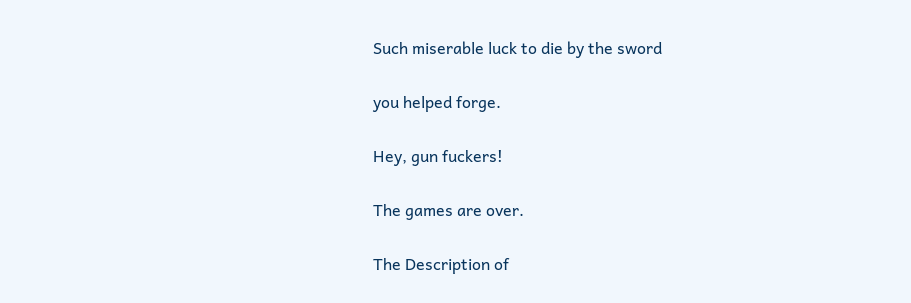Such miserable luck to die by the sword

you helped forge.

Hey, gun fuckers!

The games are over.

The Description of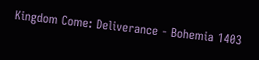Kingdom Come: Deliverance - Bohemia 1403